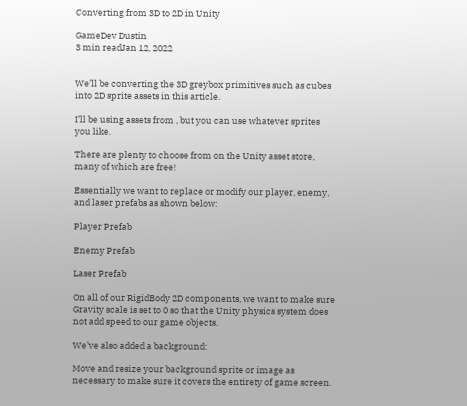Converting from 3D to 2D in Unity

GameDev Dustin
3 min readJan 12, 2022


We’ll be converting the 3D greybox primitives such as cubes into 2D sprite assets in this article.

I’ll be using assets from , but you can use whatever sprites you like.

There are plenty to choose from on the Unity asset store, many of which are free!

Essentially we want to replace or modify our player, enemy, and laser prefabs as shown below:

Player Prefab

Enemy Prefab

Laser Prefab

On all of our RigidBody 2D components, we want to make sure Gravity scale is set to 0 so that the Unity physics system does not add speed to our game objects.

We’ve also added a background:

Move and resize your background sprite or image as necessary to make sure it covers the entirety of game screen.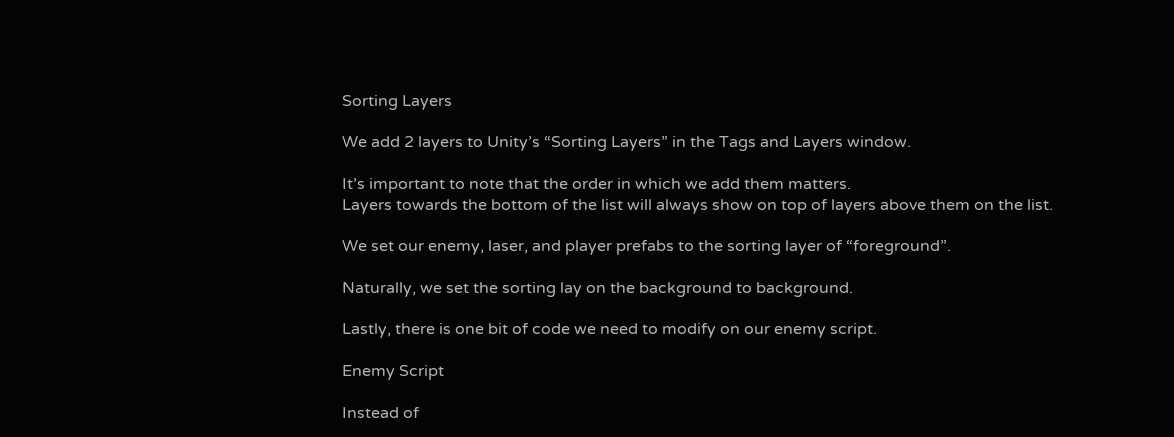Sorting Layers

We add 2 layers to Unity’s “Sorting Layers” in the Tags and Layers window.

It’s important to note that the order in which we add them matters.
Layers towards the bottom of the list will always show on top of layers above them on the list.

We set our enemy, laser, and player prefabs to the sorting layer of “foreground”.

Naturally, we set the sorting lay on the background to background.

Lastly, there is one bit of code we need to modify on our enemy script.

Enemy Script

Instead of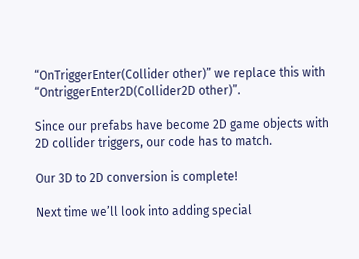“OnTriggerEnter(Collider other)” we replace this with “OntriggerEnter2D(Collider2D other)”.

Since our prefabs have become 2D game objects with 2D collider triggers, our code has to match.

Our 3D to 2D conversion is complete!

Next time we’ll look into adding special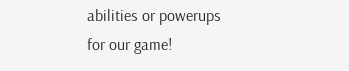abilities or powerups for our game!